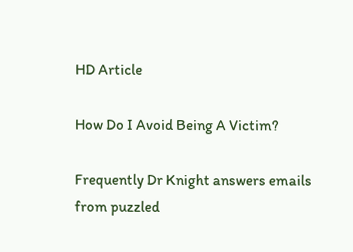HD Article

How Do I Avoid Being A Victim?

Frequently Dr Knight answers emails from puzzled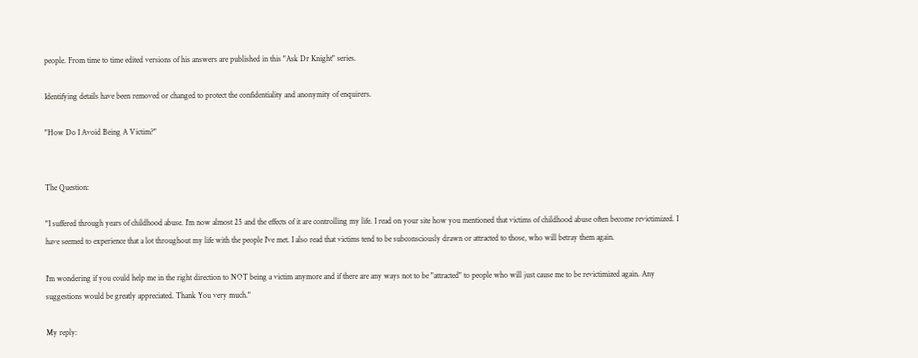people. From time to time edited versions of his answers are published in this "Ask Dr Knight" series.

Identifying details have been removed or changed to protect the confidentiality and anonymity of enquirers.

"How Do I Avoid Being A Victim?"


The Question:

"I suffered through years of childhood abuse. I'm now almost 25 and the effects of it are controlling my life. I read on your site how you mentioned that victims of childhood abuse often become revictimized. I have seemed to experience that a lot throughout my life with the people I've met. I also read that victims tend to be subconsciously drawn or attracted to those, who will betray them again.

I'm wondering if you could help me in the right direction to NOT being a victim anymore and if there are any ways not to be "attracted" to people who will just cause me to be revictimized again. Any suggestions would be greatly appreciated. Thank You very much."

My reply: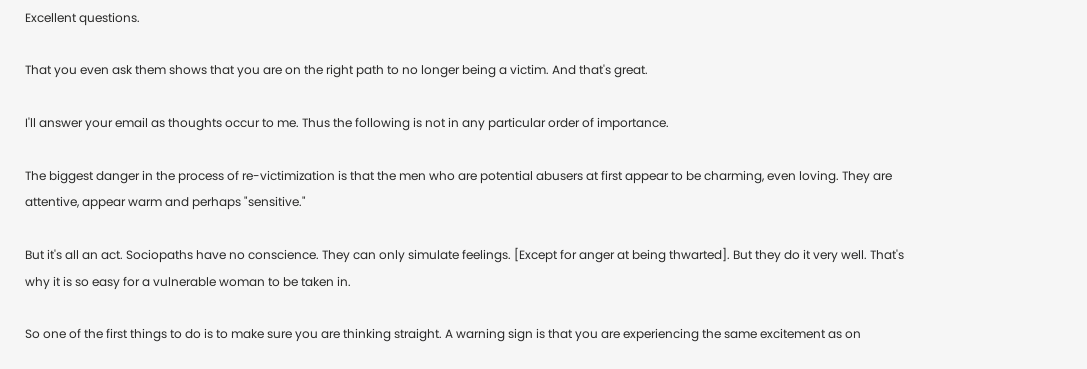Excellent questions.

That you even ask them shows that you are on the right path to no longer being a victim. And that's great.

I'll answer your email as thoughts occur to me. Thus the following is not in any particular order of importance.

The biggest danger in the process of re-victimization is that the men who are potential abusers at first appear to be charming, even loving. They are attentive, appear warm and perhaps "sensitive."

But it's all an act. Sociopaths have no conscience. They can only simulate feelings. [Except for anger at being thwarted]. But they do it very well. That's why it is so easy for a vulnerable woman to be taken in.

So one of the first things to do is to make sure you are thinking straight. A warning sign is that you are experiencing the same excitement as on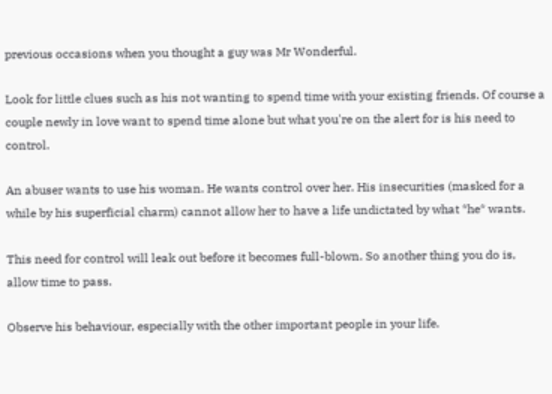previous occasions when you thought a guy was Mr Wonderful.

Look for little clues such as his not wanting to spend time with your existing friends. Of course a couple newly in love want to spend time alone but what you're on the alert for is his need to control.

An abuser wants to use his woman. He wants control over her. His insecurities (masked for a while by his superficial charm) cannot allow her to have a life undictated by what *he* wants.

This need for control will leak out before it becomes full-blown. So another thing you do is, allow time to pass.

Observe his behaviour, especially with the other important people in your life.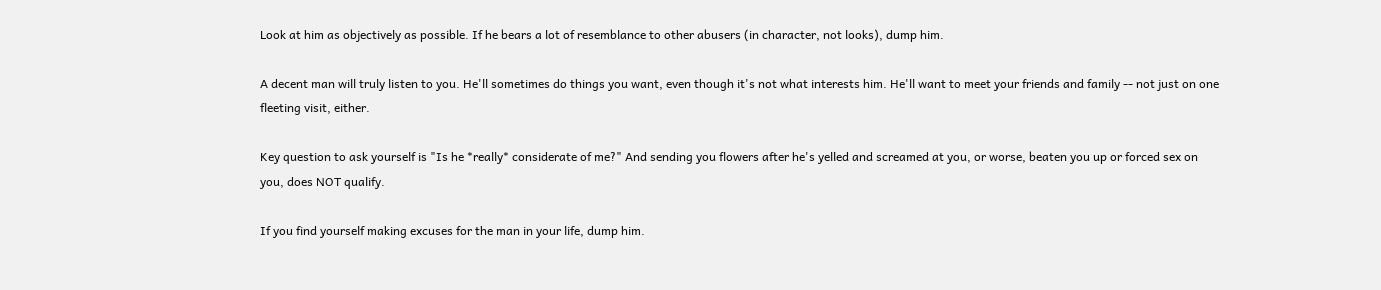Look at him as objectively as possible. If he bears a lot of resemblance to other abusers (in character, not looks), dump him.

A decent man will truly listen to you. He'll sometimes do things you want, even though it's not what interests him. He'll want to meet your friends and family -- not just on one fleeting visit, either.

Key question to ask yourself is "Is he *really* considerate of me?" And sending you flowers after he's yelled and screamed at you, or worse, beaten you up or forced sex on you, does NOT qualify.

If you find yourself making excuses for the man in your life, dump him.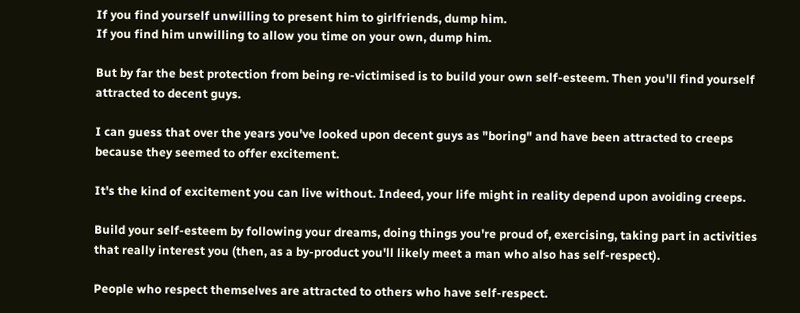If you find yourself unwilling to present him to girlfriends, dump him.
If you find him unwilling to allow you time on your own, dump him.

But by far the best protection from being re-victimised is to build your own self-esteem. Then you'll find yourself attracted to decent guys.

I can guess that over the years you've looked upon decent guys as "boring" and have been attracted to creeps because they seemed to offer excitement.

It's the kind of excitement you can live without. Indeed, your life might in reality depend upon avoiding creeps.

Build your self-esteem by following your dreams, doing things you're proud of, exercising, taking part in activities that really interest you (then, as a by-product you'll likely meet a man who also has self-respect).

People who respect themselves are attracted to others who have self-respect.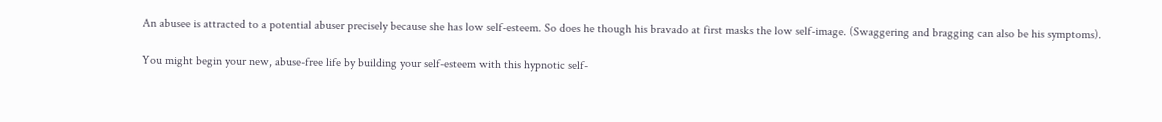An abusee is attracted to a potential abuser precisely because she has low self-esteem. So does he though his bravado at first masks the low self-image. (Swaggering and bragging can also be his symptoms).

You might begin your new, abuse-free life by building your self-esteem with this hypnotic self-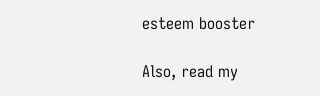esteem booster

Also, read my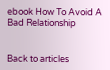ebook How To Avoid A Bad Relationship


Back to articles